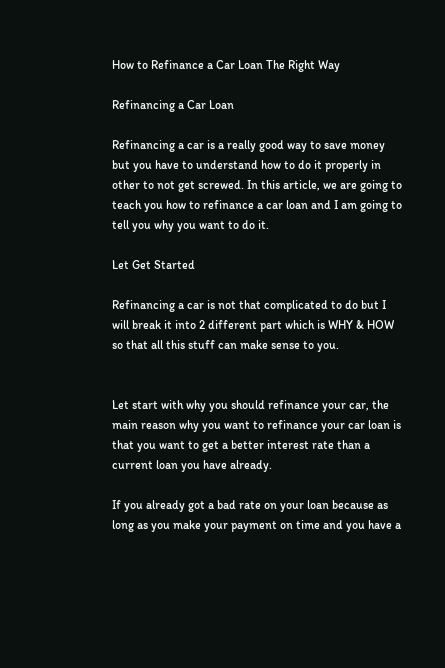How to Refinance a Car Loan The Right Way

Refinancing a Car Loan

Refinancing a car is a really good way to save money but you have to understand how to do it properly in other to not get screwed. In this article, we are going to teach you how to refinance a car loan and I am going to tell you why you want to do it.

Let Get Started

Refinancing a car is not that complicated to do but I will break it into 2 different part which is WHY & HOW so that all this stuff can make sense to you.


Let start with why you should refinance your car, the main reason why you want to refinance your car loan is that you want to get a better interest rate than a current loan you have already.

If you already got a bad rate on your loan because as long as you make your payment on time and you have a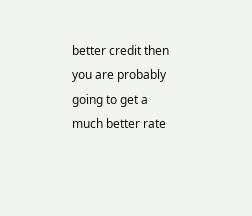better credit then you are probably going to get a much better rate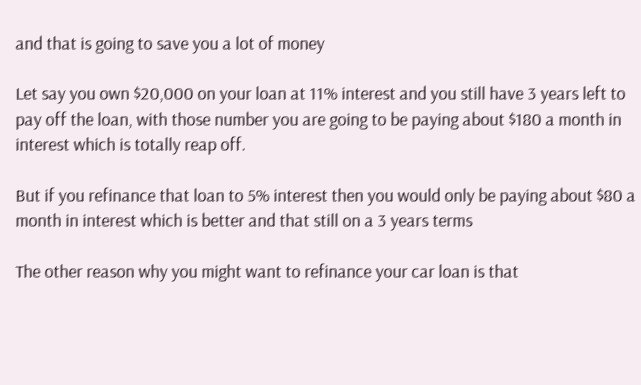and that is going to save you a lot of money

Let say you own $20,000 on your loan at 11% interest and you still have 3 years left to pay off the loan, with those number you are going to be paying about $180 a month in interest which is totally reap off.

But if you refinance that loan to 5% interest then you would only be paying about $80 a month in interest which is better and that still on a 3 years terms

The other reason why you might want to refinance your car loan is that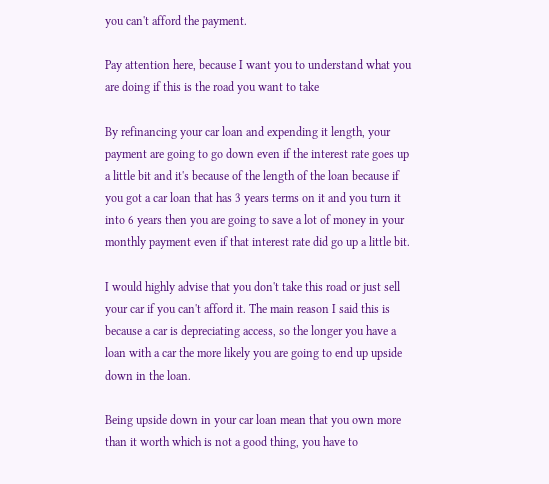you can't afford the payment.

Pay attention here, because I want you to understand what you are doing if this is the road you want to take

By refinancing your car loan and expending it length, your payment are going to go down even if the interest rate goes up a little bit and it's because of the length of the loan because if you got a car loan that has 3 years terms on it and you turn it into 6 years then you are going to save a lot of money in your monthly payment even if that interest rate did go up a little bit.

I would highly advise that you don't take this road or just sell your car if you can't afford it. The main reason I said this is because a car is depreciating access, so the longer you have a loan with a car the more likely you are going to end up upside down in the loan.

Being upside down in your car loan mean that you own more than it worth which is not a good thing, you have to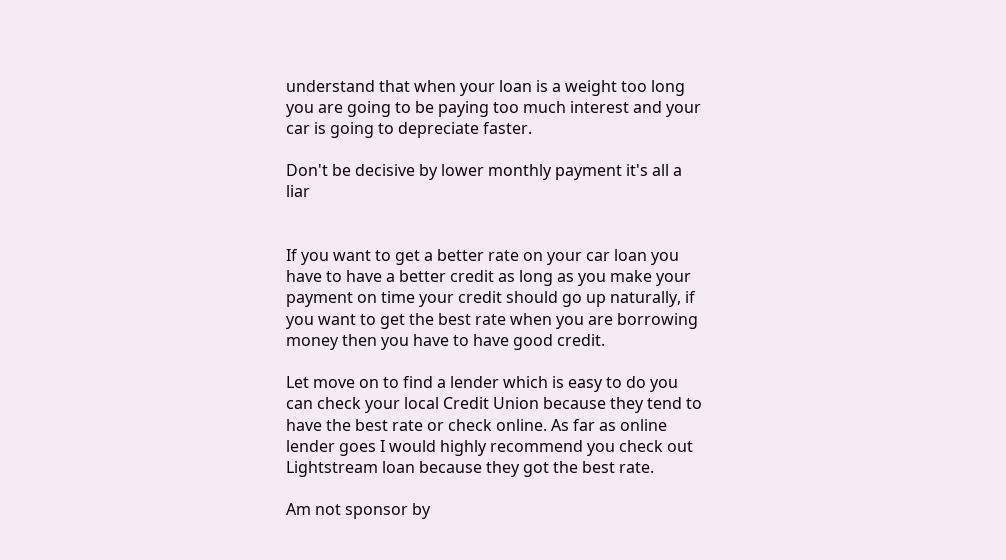understand that when your loan is a weight too long you are going to be paying too much interest and your car is going to depreciate faster.

Don't be decisive by lower monthly payment it's all a liar


If you want to get a better rate on your car loan you have to have a better credit as long as you make your payment on time your credit should go up naturally, if you want to get the best rate when you are borrowing money then you have to have good credit.

Let move on to find a lender which is easy to do you can check your local Credit Union because they tend to have the best rate or check online. As far as online lender goes I would highly recommend you check out Lightstream loan because they got the best rate.

Am not sponsor by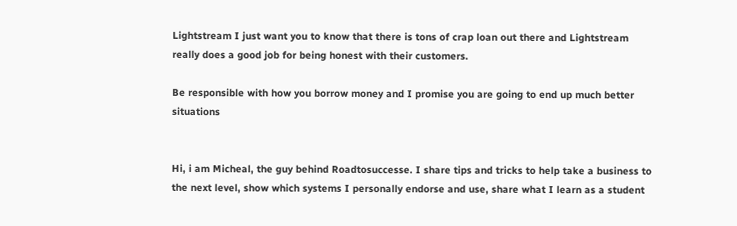Lightstream I just want you to know that there is tons of crap loan out there and Lightstream really does a good job for being honest with their customers.

Be responsible with how you borrow money and I promise you are going to end up much better situations


Hi, i am Micheal, the guy behind Roadtosuccesse. I share tips and tricks to help take a business to the next level, show which systems I personally endorse and use, share what I learn as a student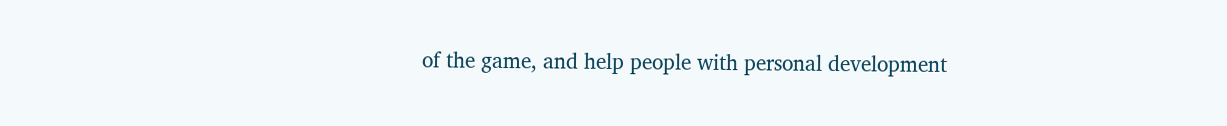of the game, and help people with personal development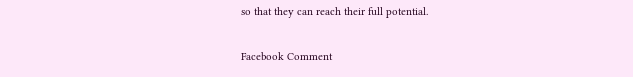so that they can reach their full potential.

Facebook Comment